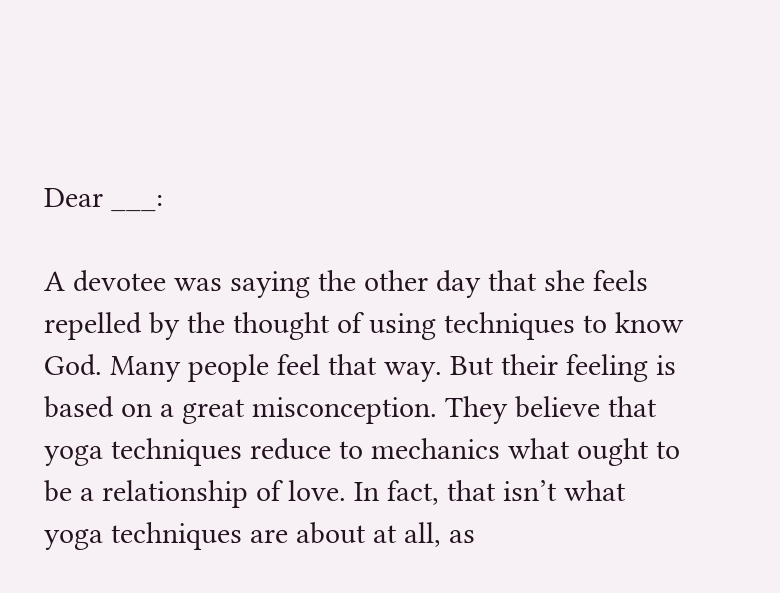Dear ___:

A devotee was saying the other day that she feels repelled by the thought of using techniques to know God. Many people feel that way. But their feeling is based on a great misconception. They believe that yoga techniques reduce to mechanics what ought to be a relationship of love. In fact, that isn’t what yoga techniques are about at all, as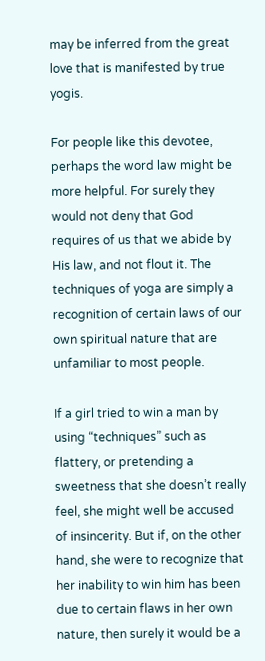may be inferred from the great love that is manifested by true yogis.

For people like this devotee, perhaps the word law might be more helpful. For surely they would not deny that God requires of us that we abide by His law, and not flout it. The techniques of yoga are simply a recognition of certain laws of our own spiritual nature that are unfamiliar to most people.

If a girl tried to win a man by using “techniques” such as flattery, or pretending a sweetness that she doesn’t really feel, she might well be accused of insincerity. But if, on the other hand, she were to recognize that her inability to win him has been due to certain flaws in her own nature, then surely it would be a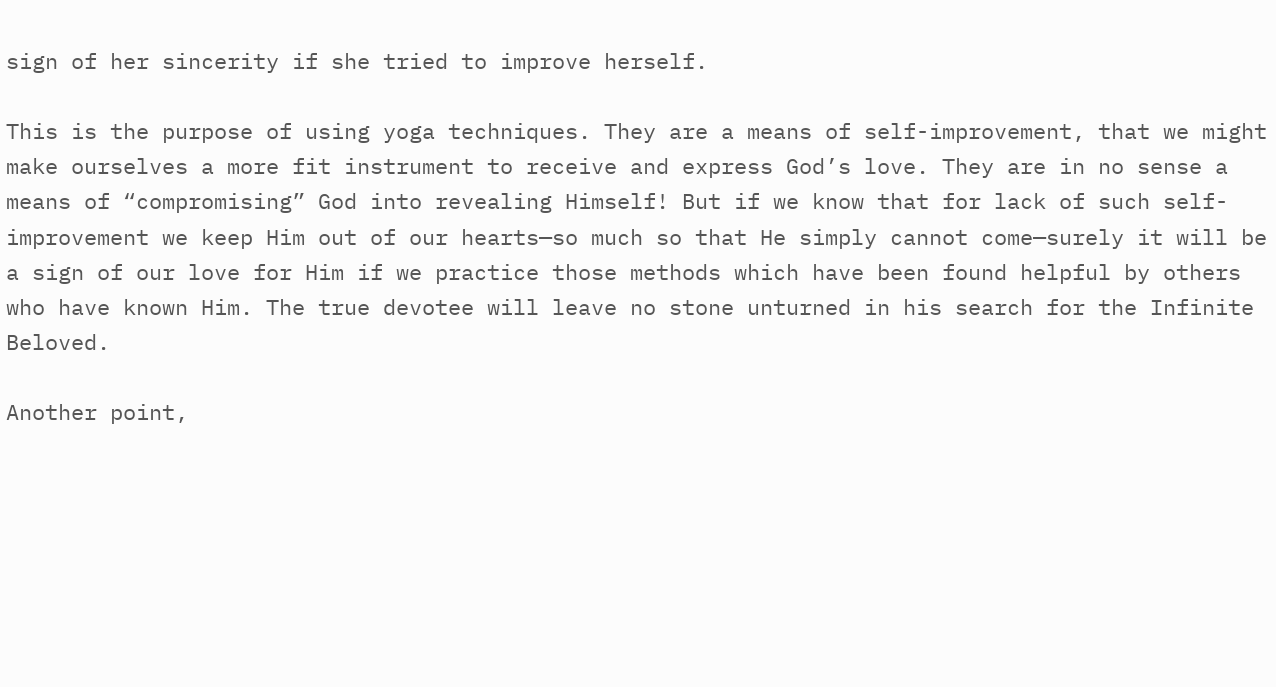sign of her sincerity if she tried to improve herself.

This is the purpose of using yoga techniques. They are a means of self-improvement, that we might make ourselves a more fit instrument to receive and express God’s love. They are in no sense a means of “compromising” God into revealing Himself! But if we know that for lack of such self-improvement we keep Him out of our hearts—so much so that He simply cannot come—surely it will be a sign of our love for Him if we practice those methods which have been found helpful by others who have known Him. The true devotee will leave no stone unturned in his search for the Infinite Beloved.

Another point,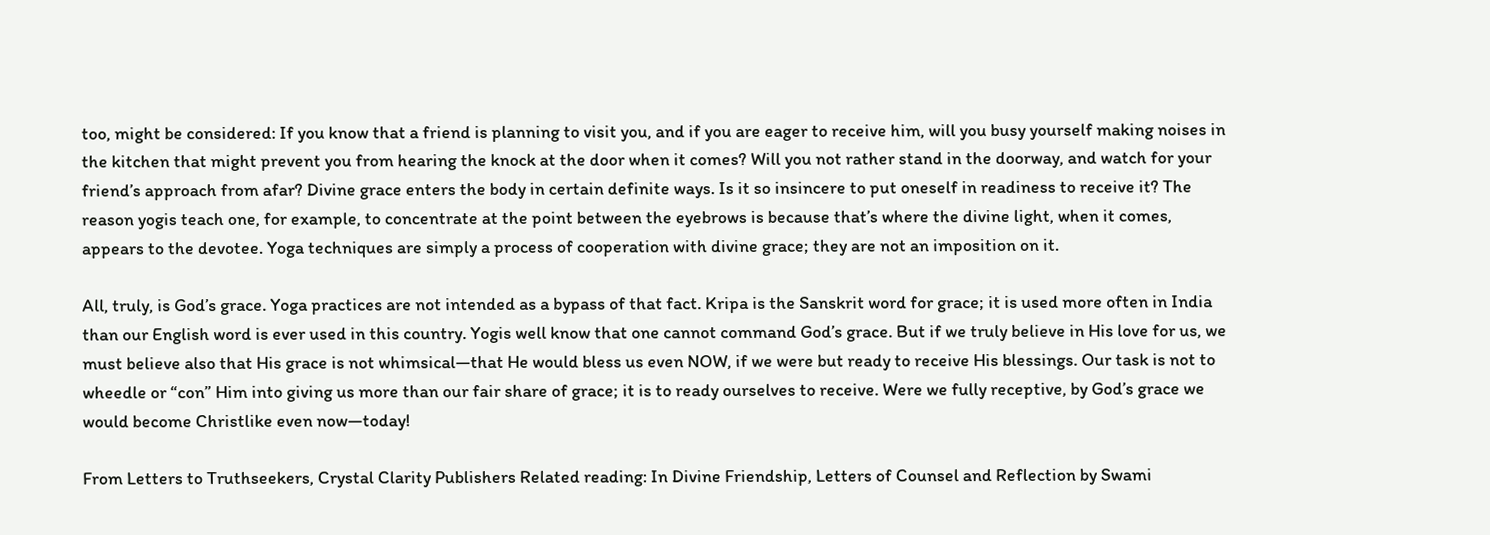too, might be considered: If you know that a friend is planning to visit you, and if you are eager to receive him, will you busy yourself making noises in the kitchen that might prevent you from hearing the knock at the door when it comes? Will you not rather stand in the doorway, and watch for your friend’s approach from afar? Divine grace enters the body in certain definite ways. Is it so insincere to put oneself in readiness to receive it? The reason yogis teach one, for example, to concentrate at the point between the eyebrows is because that’s where the divine light, when it comes, appears to the devotee. Yoga techniques are simply a process of cooperation with divine grace; they are not an imposition on it.

All, truly, is God’s grace. Yoga practices are not intended as a bypass of that fact. Kripa is the Sanskrit word for grace; it is used more often in India than our English word is ever used in this country. Yogis well know that one cannot command God’s grace. But if we truly believe in His love for us, we must believe also that His grace is not whimsical—that He would bless us even NOW, if we were but ready to receive His blessings. Our task is not to wheedle or “con” Him into giving us more than our fair share of grace; it is to ready ourselves to receive. Were we fully receptive, by God’s grace we would become Christlike even now—today!

From Letters to Truthseekers, Crystal Clarity Publishers Related reading: In Divine Friendship, Letters of Counsel and Reflection by Swami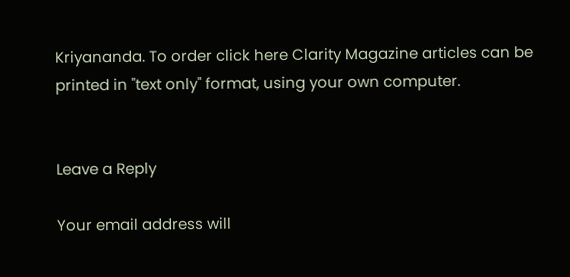Kriyananda. To order click here Clarity Magazine articles can be printed in "text only" format, using your own computer.


Leave a Reply

Your email address will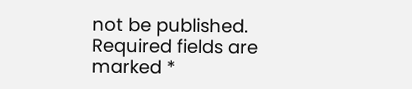not be published. Required fields are marked *